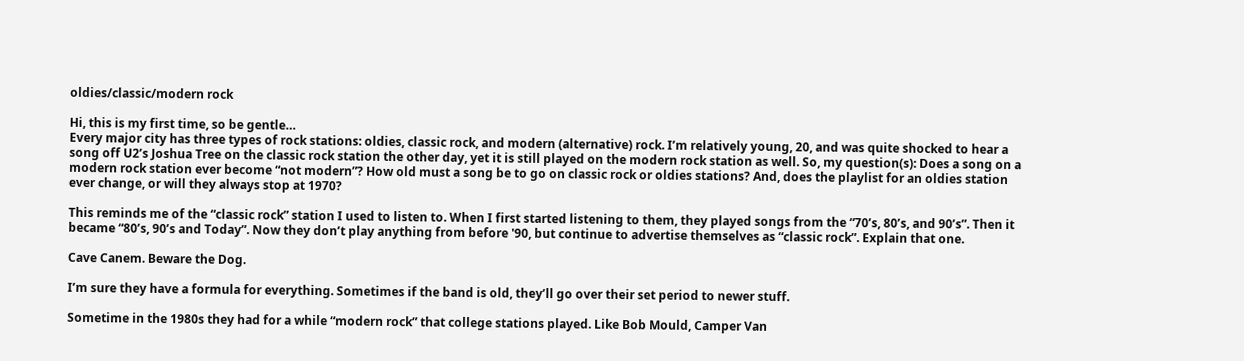oldies/classic/modern rock

Hi, this is my first time, so be gentle…
Every major city has three types of rock stations: oldies, classic rock, and modern (alternative) rock. I’m relatively young, 20, and was quite shocked to hear a song off U2’s Joshua Tree on the classic rock station the other day, yet it is still played on the modern rock station as well. So, my question(s): Does a song on a modern rock station ever become “not modern”? How old must a song be to go on classic rock or oldies stations? And, does the playlist for an oldies station ever change, or will they always stop at 1970?

This reminds me of the “classic rock” station I used to listen to. When I first started listening to them, they played songs from the “70’s, 80’s, and 90’s”. Then it became “80’s, 90’s and Today”. Now they don’t play anything from before '90, but continue to advertise themselves as “classic rock”. Explain that one.

Cave Canem. Beware the Dog.

I’m sure they have a formula for everything. Sometimes if the band is old, they’ll go over their set period to newer stuff.

Sometime in the 1980s they had for a while “modern rock” that college stations played. Like Bob Mould, Camper Van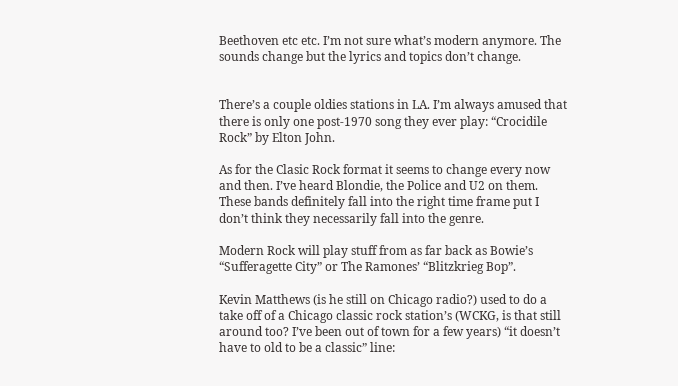Beethoven etc etc. I’m not sure what’s modern anymore. The sounds change but the lyrics and topics don’t change.


There’s a couple oldies stations in LA. I’m always amused that there is only one post-1970 song they ever play: “Crocidile Rock” by Elton John.

As for the Clasic Rock format it seems to change every now and then. I’ve heard Blondie, the Police and U2 on them. These bands definitely fall into the right time frame put I don’t think they necessarily fall into the genre.

Modern Rock will play stuff from as far back as Bowie’s “Sufferagette City” or The Ramones’ “Blitzkrieg Bop”.

Kevin Matthews (is he still on Chicago radio?) used to do a take off of a Chicago classic rock station’s (WCKG, is that still around too? I’ve been out of town for a few years) “it doesn’t have to old to be a classic” line: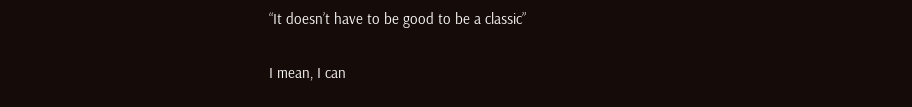“It doesn’t have to be good to be a classic”

I mean, I can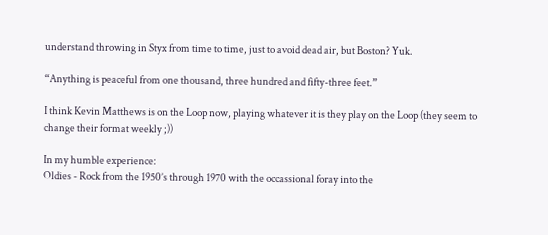understand throwing in Styx from time to time, just to avoid dead air, but Boston? Yuk.

“Anything is peaceful from one thousand, three hundred and fifty-three feet.”

I think Kevin Matthews is on the Loop now, playing whatever it is they play on the Loop (they seem to change their format weekly ;))

In my humble experience:
Oldies - Rock from the 1950’s through 1970 with the occassional foray into the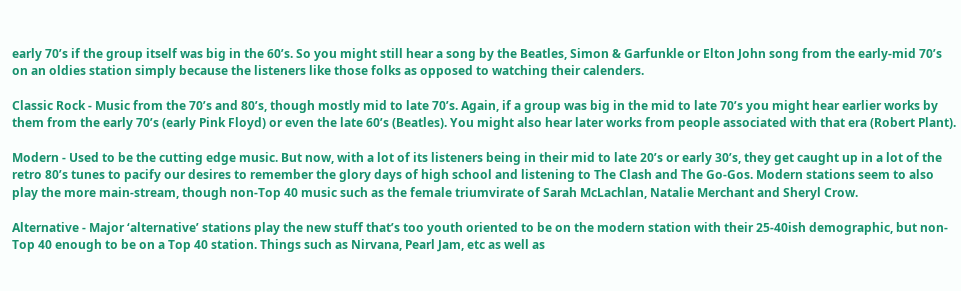early 70’s if the group itself was big in the 60’s. So you might still hear a song by the Beatles, Simon & Garfunkle or Elton John song from the early-mid 70’s on an oldies station simply because the listeners like those folks as opposed to watching their calenders.

Classic Rock - Music from the 70’s and 80’s, though mostly mid to late 70’s. Again, if a group was big in the mid to late 70’s you might hear earlier works by them from the early 70’s (early Pink Floyd) or even the late 60’s (Beatles). You might also hear later works from people associated with that era (Robert Plant).

Modern - Used to be the cutting edge music. But now, with a lot of its listeners being in their mid to late 20’s or early 30’s, they get caught up in a lot of the retro 80’s tunes to pacify our desires to remember the glory days of high school and listening to The Clash and The Go-Gos. Modern stations seem to also play the more main-stream, though non-Top 40 music such as the female triumvirate of Sarah McLachlan, Natalie Merchant and Sheryl Crow.

Alternative - Major ‘alternative’ stations play the new stuff that’s too youth oriented to be on the modern station with their 25-40ish demographic, but non-Top 40 enough to be on a Top 40 station. Things such as Nirvana, Pearl Jam, etc as well as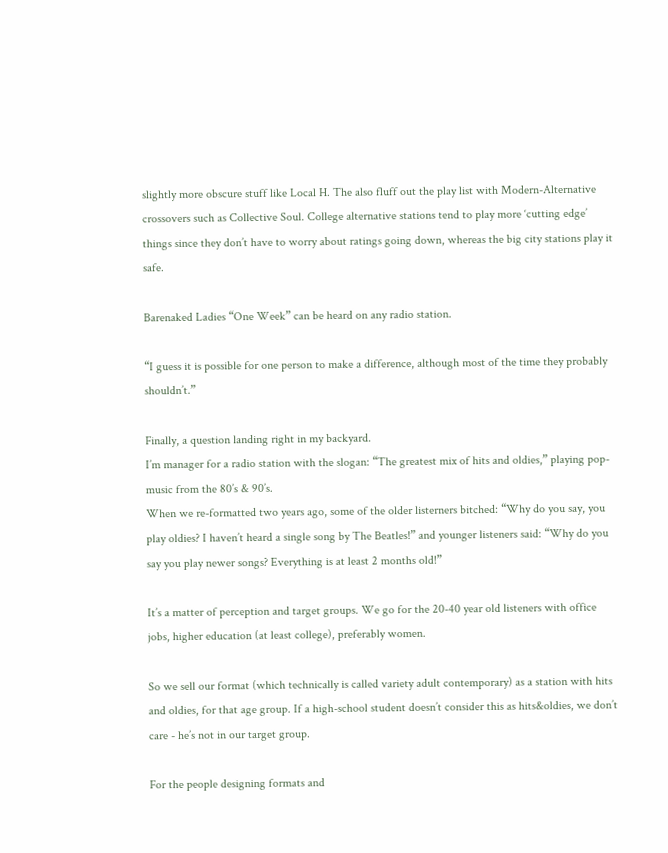slightly more obscure stuff like Local H. The also fluff out the play list with Modern-Alternative crossovers such as Collective Soul. College alternative stations tend to play more ‘cutting edge’ things since they don’t have to worry about ratings going down, whereas the big city stations play it safe.

Barenaked Ladies “One Week” can be heard on any radio station.

“I guess it is possible for one person to make a difference, although most of the time they probably shouldn’t.”

Finally, a question landing right in my backyard.
I’m manager for a radio station with the slogan: “The greatest mix of hits and oldies,” playing pop-music from the 80’s & 90’s.
When we re-formatted two years ago, some of the older listerners bitched: “Why do you say, you play oldies? I haven’t heard a single song by The Beatles!” and younger listeners said: “Why do you say you play newer songs? Everything is at least 2 months old!”

It’s a matter of perception and target groups. We go for the 20-40 year old listeners with office jobs, higher education (at least college), preferably women.

So we sell our format (which technically is called variety adult contemporary) as a station with hits and oldies, for that age group. If a high-school student doesn’t consider this as hits&oldies, we don’t care - he’s not in our target group.

For the people designing formats and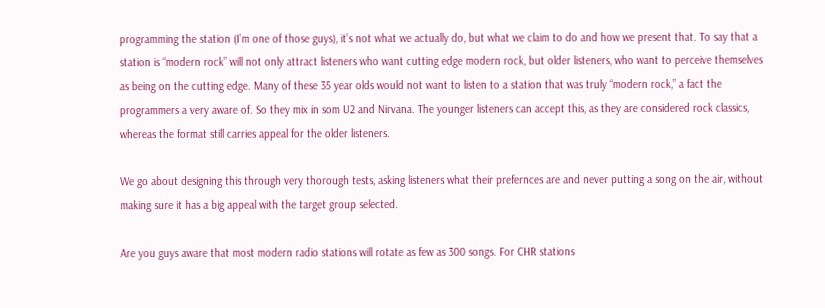programming the station (I’m one of those guys), it’s not what we actually do, but what we claim to do and how we present that. To say that a station is “modern rock” will not only attract listeners who want cutting edge modern rock, but older listeners, who want to perceive themselves as being on the cutting edge. Many of these 35 year olds would not want to listen to a station that was truly “modern rock,” a fact the programmers a very aware of. So they mix in som U2 and Nirvana. The younger listeners can accept this, as they are considered rock classics, whereas the format still carries appeal for the older listeners.

We go about designing this through very thorough tests, asking listeners what their prefernces are and never putting a song on the air, without making sure it has a big appeal with the target group selected.

Are you guys aware that most modern radio stations will rotate as few as 300 songs. For CHR stations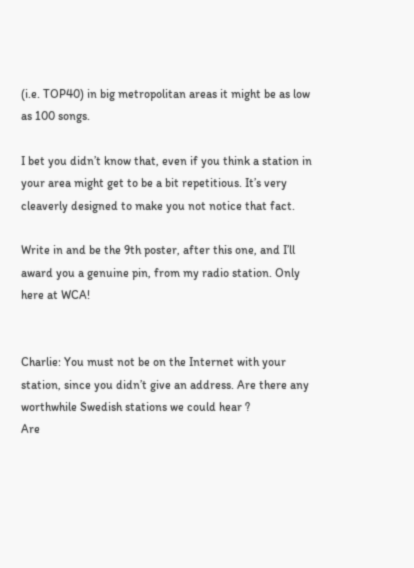(i.e. TOP40) in big metropolitan areas it might be as low as 100 songs.

I bet you didn’t know that, even if you think a station in your area might get to be a bit repetitious. It’s very cleaverly designed to make you not notice that fact.

Write in and be the 9th poster, after this one, and I’ll award you a genuine pin, from my radio station. Only here at WCA!


Charlie: You must not be on the Internet with your station, since you didn’t give an address. Are there any worthwhile Swedish stations we could hear ?
Are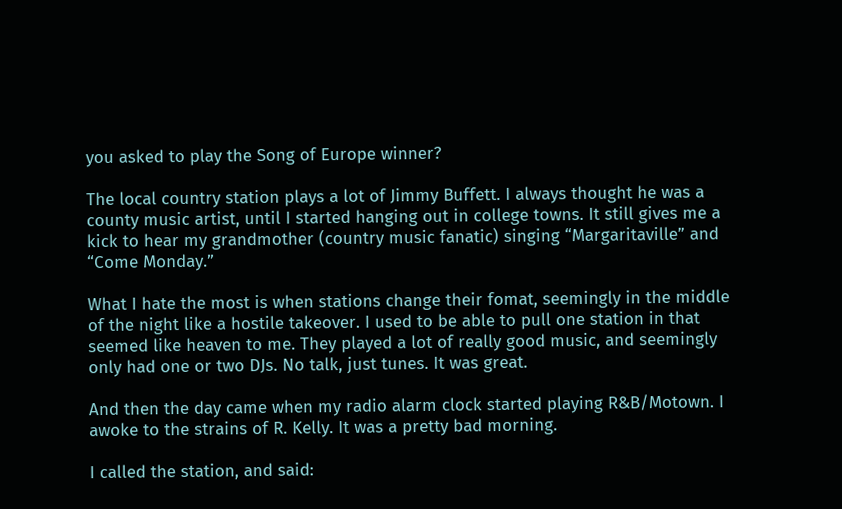you asked to play the Song of Europe winner?

The local country station plays a lot of Jimmy Buffett. I always thought he was a county music artist, until I started hanging out in college towns. It still gives me a kick to hear my grandmother (country music fanatic) singing “Margaritaville” and “Come Monday.”

What I hate the most is when stations change their fomat, seemingly in the middle of the night like a hostile takeover. I used to be able to pull one station in that seemed like heaven to me. They played a lot of really good music, and seemingly only had one or two DJs. No talk, just tunes. It was great.

And then the day came when my radio alarm clock started playing R&B/Motown. I awoke to the strains of R. Kelly. It was a pretty bad morning.

I called the station, and said: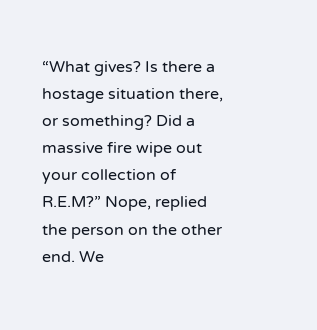“What gives? Is there a hostage situation there, or something? Did a massive fire wipe out your collection of R.E.M?” Nope, replied the person on the other end. We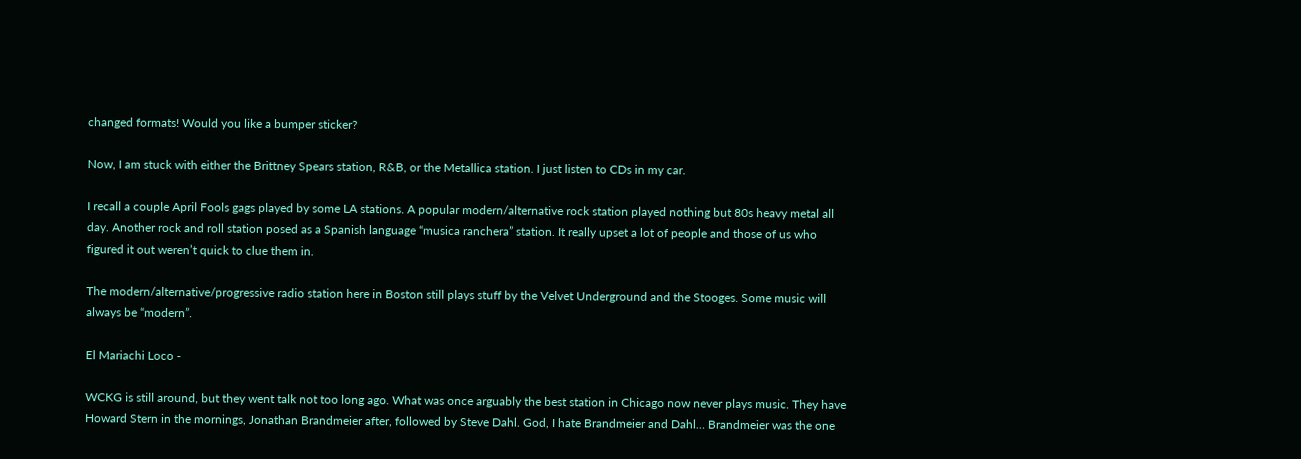changed formats! Would you like a bumper sticker?

Now, I am stuck with either the Brittney Spears station, R&B, or the Metallica station. I just listen to CDs in my car.

I recall a couple April Fools gags played by some LA stations. A popular modern/alternative rock station played nothing but 80s heavy metal all day. Another rock and roll station posed as a Spanish language “musica ranchera” station. It really upset a lot of people and those of us who figured it out weren’t quick to clue them in.

The modern/alternative/progressive radio station here in Boston still plays stuff by the Velvet Underground and the Stooges. Some music will always be “modern”.

El Mariachi Loco -

WCKG is still around, but they went talk not too long ago. What was once arguably the best station in Chicago now never plays music. They have Howard Stern in the mornings, Jonathan Brandmeier after, followed by Steve Dahl. God, I hate Brandmeier and Dahl… Brandmeier was the one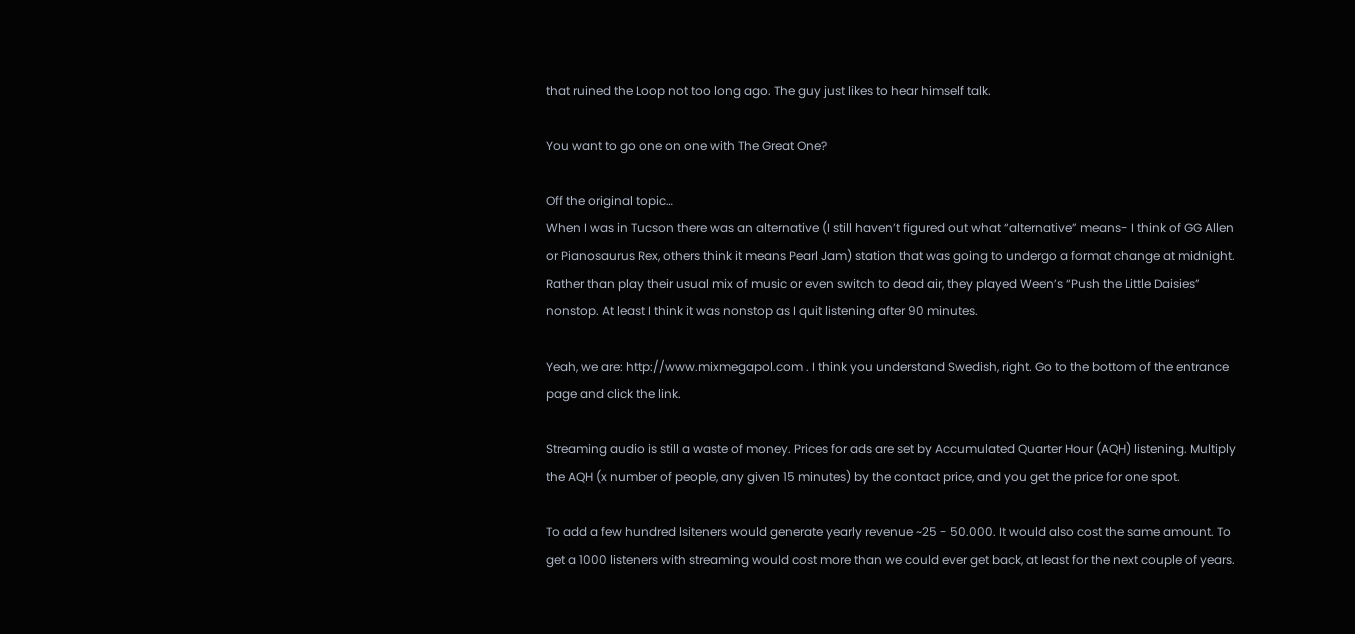that ruined the Loop not too long ago. The guy just likes to hear himself talk.

You want to go one on one with The Great One?

Off the original topic…
When I was in Tucson there was an alternative (I still haven’t figured out what “alternative” means- I think of GG Allen or Pianosaurus Rex, others think it means Pearl Jam) station that was going to undergo a format change at midnight. Rather than play their usual mix of music or even switch to dead air, they played Ween’s “Push the Little Daisies” nonstop. At least I think it was nonstop as I quit listening after 90 minutes.

Yeah, we are: http://www.mixmegapol.com . I think you understand Swedish, right. Go to the bottom of the entrance page and click the link.

Streaming audio is still a waste of money. Prices for ads are set by Accumulated Quarter Hour (AQH) listening. Multiply the AQH (x number of people, any given 15 minutes) by the contact price, and you get the price for one spot.

To add a few hundred lsiteners would generate yearly revenue ~25 - 50.000. It would also cost the same amount. To get a 1000 listeners with streaming would cost more than we could ever get back, at least for the next couple of years.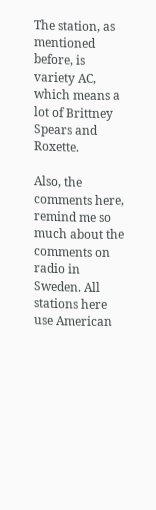The station, as mentioned before, is variety AC, which means a lot of Brittney Spears and Roxette.

Also, the comments here, remind me so much about the comments on radio in Sweden. All stations here use American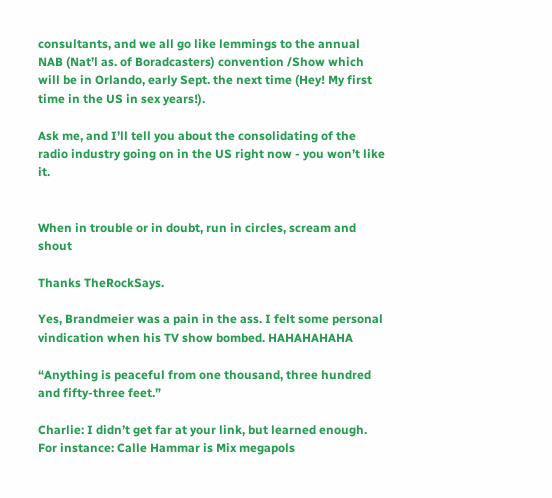consultants, and we all go like lemmings to the annual NAB (Nat’l as. of Boradcasters) convention /Show which will be in Orlando, early Sept. the next time (Hey! My first time in the US in sex years!).

Ask me, and I’ll tell you about the consolidating of the radio industry going on in the US right now - you won’t like it.


When in trouble or in doubt, run in circles, scream and shout

Thanks TheRockSays.

Yes, Brandmeier was a pain in the ass. I felt some personal vindication when his TV show bombed. HAHAHAHAHA

“Anything is peaceful from one thousand, three hundred and fifty-three feet.”

Charlie: I didn’t get far at your link, but learned enough. For instance: Calle Hammar is Mix megapols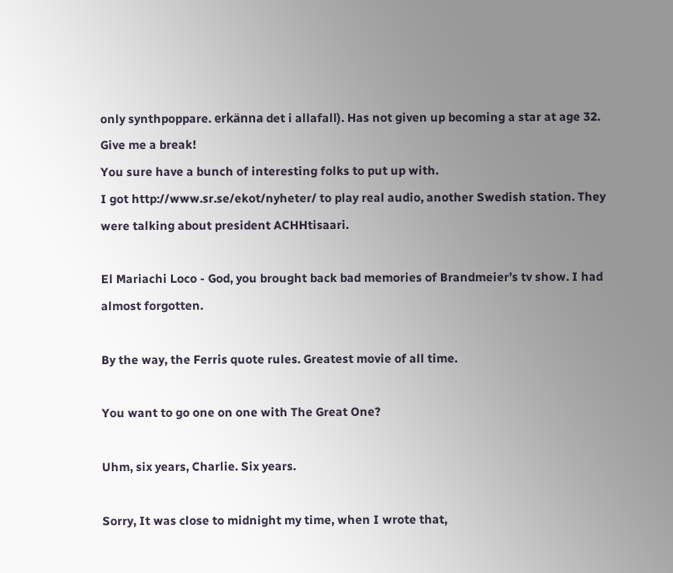only synthpoppare. erkänna det i allafall). Has not given up becoming a star at age 32.
Give me a break!
You sure have a bunch of interesting folks to put up with.
I got http://www.sr.se/ekot/nyheter/ to play real audio, another Swedish station. They were talking about president ACHHtisaari.

El Mariachi Loco - God, you brought back bad memories of Brandmeier’s tv show. I had almost forgotten.

By the way, the Ferris quote rules. Greatest movie of all time.

You want to go one on one with The Great One?

Uhm, six years, Charlie. Six years.

Sorry, It was close to midnight my time, when I wrote that,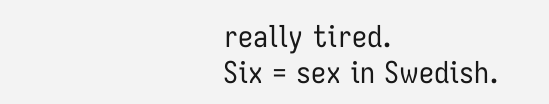really tired.
Six = sex in Swedish.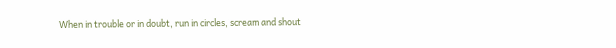When in trouble or in doubt, run in circles, scream and shout